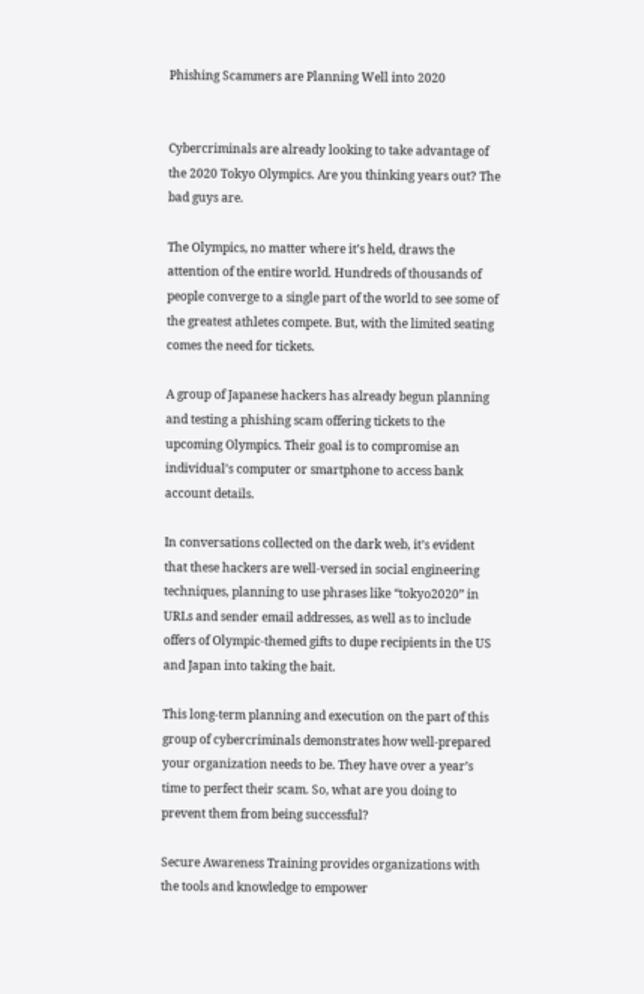Phishing Scammers are Planning Well into 2020


Cybercriminals are already looking to take advantage of the 2020 Tokyo Olympics. Are you thinking years out? The bad guys are.

The Olympics, no matter where it’s held, draws the attention of the entire world. Hundreds of thousands of people converge to a single part of the world to see some of the greatest athletes compete. But, with the limited seating comes the need for tickets.

A group of Japanese hackers has already begun planning and testing a phishing scam offering tickets to the upcoming Olympics. Their goal is to compromise an individual’s computer or smartphone to access bank account details.

In conversations collected on the dark web, it’s evident that these hackers are well-versed in social engineering techniques, planning to use phrases like “tokyo2020” in URLs and sender email addresses, as well as to include offers of Olympic-themed gifts to dupe recipients in the US and Japan into taking the bait.

This long-term planning and execution on the part of this group of cybercriminals demonstrates how well-prepared your organization needs to be. They have over a year’s time to perfect their scam. So, what are you doing to prevent them from being successful?

Secure Awareness Training provides organizations with the tools and knowledge to empower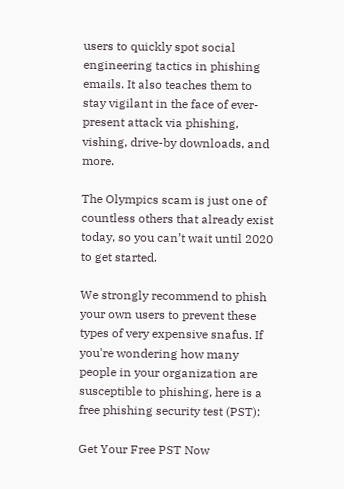users to quickly spot social engineering tactics in phishing emails. It also teaches them to stay vigilant in the face of ever-present attack via phishing, vishing, drive-by downloads, and more.

The Olympics scam is just one of countless others that already exist today, so you can’t wait until 2020 to get started.

We strongly recommend to phish your own users to prevent these types of very expensive snafus. If you're wondering how many people in your organization are susceptible to phishing, here is a free phishing security test (PST):

Get Your Free PST Now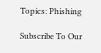Topics: Phishing

Subscribe To Our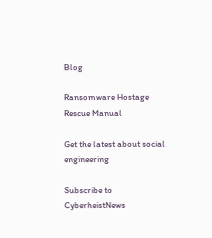Blog

Ransomware Hostage Rescue Manual

Get the latest about social engineering

Subscribe to CyberheistNews